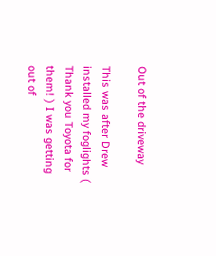Out of the driveway

This was after Drew installed my foglights ( Thank you Toyota for them! ) I was getting out of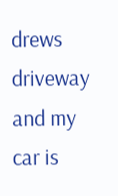drews driveway and my car is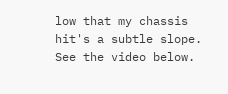low that my chassis hit's a subtle slope. See the video below.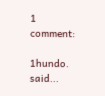1 comment:

1hundo. said...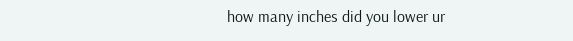how many inches did you lower ur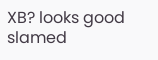XB? looks good slamed